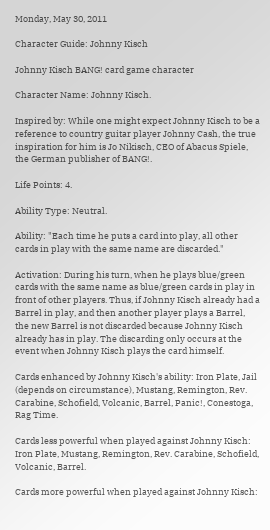Monday, May 30, 2011

Character Guide: Johnny Kisch

Johnny Kisch BANG! card game character

Character Name: Johnny Kisch.

Inspired by: While one might expect Johnny Kisch to be a reference to country guitar player Johnny Cash, the true inspiration for him is Jo Nikisch, CEO of Abacus Spiele, the German publisher of BANG!.

Life Points: 4.

Ability Type: Neutral.

Ability: "Each time he puts a card into play, all other cards in play with the same name are discarded."

Activation: During his turn, when he plays blue/green cards with the same name as blue/green cards in play in front of other players. Thus, if Johnny Kisch already had a Barrel in play, and then another player plays a Barrel, the new Barrel is not discarded because Johnny Kisch already has in play. The discarding only occurs at the event when Johnny Kisch plays the card himself.

Cards enhanced by Johnny Kisch's ability: Iron Plate, Jail (depends on circumstance), Mustang, Remington, Rev. Carabine, Schofield, Volcanic, Barrel, Panic!, Conestoga, Rag Time.

Cards less powerful when played against Johnny Kisch: Iron Plate, Mustang, Remington, Rev. Carabine, Schofield, Volcanic, Barrel.

Cards more powerful when played against Johnny Kisch: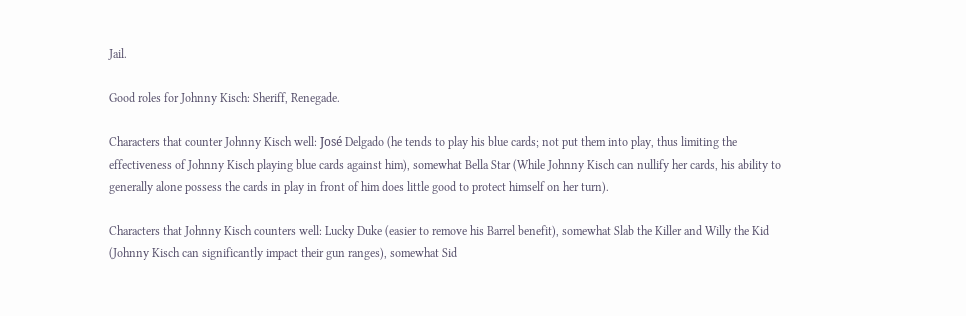Jail.

Good roles for Johnny Kisch: Sheriff, Renegade.

Characters that counter Johnny Kisch well: José Delgado (he tends to play his blue cards; not put them into play, thus limiting the effectiveness of Johnny Kisch playing blue cards against him), somewhat Bella Star (While Johnny Kisch can nullify her cards, his ability to generally alone possess the cards in play in front of him does little good to protect himself on her turn).

Characters that Johnny Kisch counters well: Lucky Duke (easier to remove his Barrel benefit), somewhat Slab the Killer and Willy the Kid (Johnny Kisch can significantly impact their gun ranges), somewhat Sid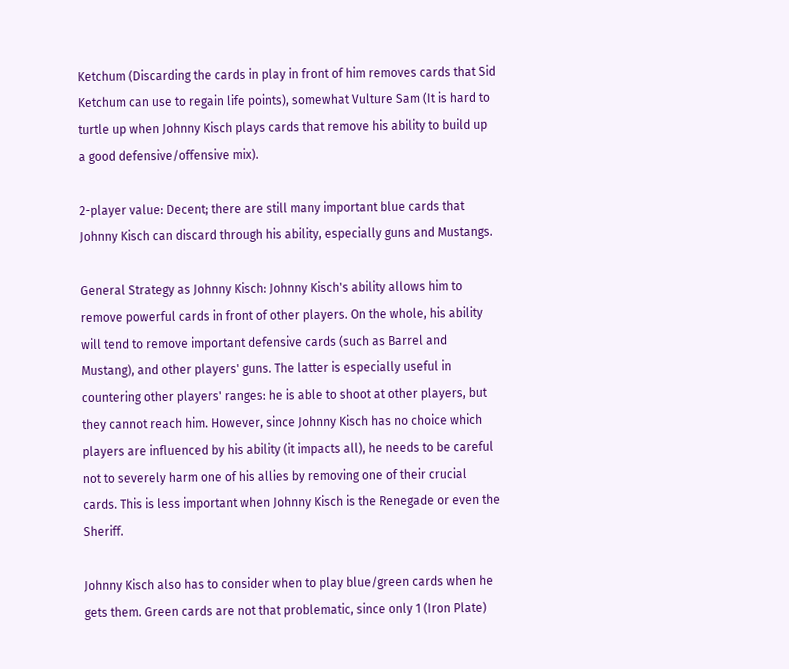Ketchum (Discarding the cards in play in front of him removes cards that Sid Ketchum can use to regain life points), somewhat Vulture Sam (It is hard to turtle up when Johnny Kisch plays cards that remove his ability to build up a good defensive/offensive mix).

2-player value: Decent; there are still many important blue cards that Johnny Kisch can discard through his ability, especially guns and Mustangs.

General Strategy as Johnny Kisch: Johnny Kisch's ability allows him to remove powerful cards in front of other players. On the whole, his ability will tend to remove important defensive cards (such as Barrel and Mustang), and other players' guns. The latter is especially useful in countering other players' ranges: he is able to shoot at other players, but they cannot reach him. However, since Johnny Kisch has no choice which players are influenced by his ability (it impacts all), he needs to be careful not to severely harm one of his allies by removing one of their crucial cards. This is less important when Johnny Kisch is the Renegade or even the Sheriff.

Johnny Kisch also has to consider when to play blue/green cards when he gets them. Green cards are not that problematic, since only 1 (Iron Plate)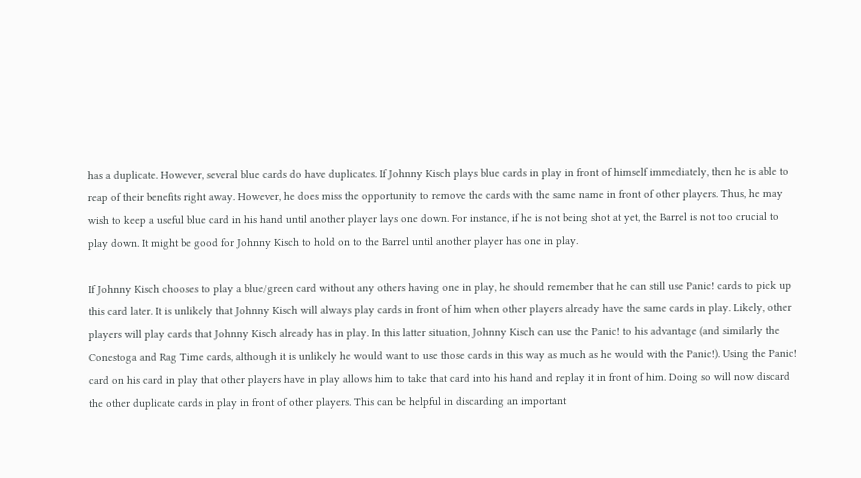has a duplicate. However, several blue cards do have duplicates. If Johnny Kisch plays blue cards in play in front of himself immediately, then he is able to reap of their benefits right away. However, he does miss the opportunity to remove the cards with the same name in front of other players. Thus, he may wish to keep a useful blue card in his hand until another player lays one down. For instance, if he is not being shot at yet, the Barrel is not too crucial to play down. It might be good for Johnny Kisch to hold on to the Barrel until another player has one in play.

If Johnny Kisch chooses to play a blue/green card without any others having one in play, he should remember that he can still use Panic! cards to pick up this card later. It is unlikely that Johnny Kisch will always play cards in front of him when other players already have the same cards in play. Likely, other players will play cards that Johnny Kisch already has in play. In this latter situation, Johnny Kisch can use the Panic! to his advantage (and similarly the Conestoga and Rag Time cards, although it is unlikely he would want to use those cards in this way as much as he would with the Panic!). Using the Panic! card on his card in play that other players have in play allows him to take that card into his hand and replay it in front of him. Doing so will now discard the other duplicate cards in play in front of other players. This can be helpful in discarding an important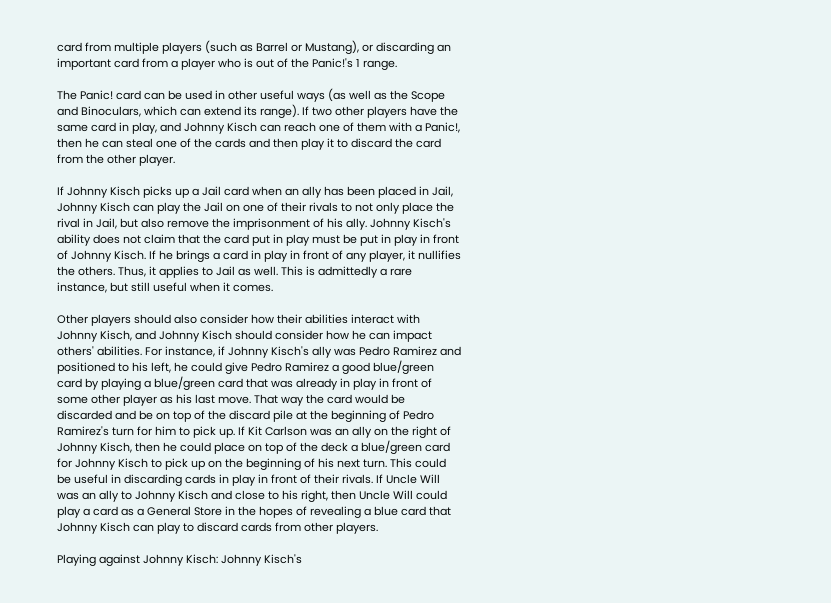card from multiple players (such as Barrel or Mustang), or discarding an important card from a player who is out of the Panic!'s 1 range.

The Panic! card can be used in other useful ways (as well as the Scope and Binoculars, which can extend its range). If two other players have the same card in play, and Johnny Kisch can reach one of them with a Panic!, then he can steal one of the cards and then play it to discard the card from the other player.

If Johnny Kisch picks up a Jail card when an ally has been placed in Jail, Johnny Kisch can play the Jail on one of their rivals to not only place the rival in Jail, but also remove the imprisonment of his ally. Johnny Kisch's ability does not claim that the card put in play must be put in play in front of Johnny Kisch. If he brings a card in play in front of any player, it nullifies the others. Thus, it applies to Jail as well. This is admittedly a rare instance, but still useful when it comes.

Other players should also consider how their abilities interact with Johnny Kisch, and Johnny Kisch should consider how he can impact others' abilities. For instance, if Johnny Kisch's ally was Pedro Ramirez and positioned to his left, he could give Pedro Ramirez a good blue/green card by playing a blue/green card that was already in play in front of some other player as his last move. That way the card would be discarded and be on top of the discard pile at the beginning of Pedro Ramirez's turn for him to pick up. If Kit Carlson was an ally on the right of Johnny Kisch, then he could place on top of the deck a blue/green card for Johnny Kisch to pick up on the beginning of his next turn. This could be useful in discarding cards in play in front of their rivals. If Uncle Will was an ally to Johnny Kisch and close to his right, then Uncle Will could play a card as a General Store in the hopes of revealing a blue card that Johnny Kisch can play to discard cards from other players.

Playing against Johnny Kisch: Johnny Kisch's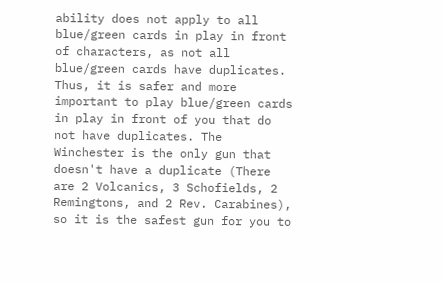ability does not apply to all blue/green cards in play in front of characters, as not all blue/green cards have duplicates. Thus, it is safer and more important to play blue/green cards in play in front of you that do not have duplicates. The Winchester is the only gun that doesn't have a duplicate (There are 2 Volcanics, 3 Schofields, 2 Remingtons, and 2 Rev. Carabines), so it is the safest gun for you to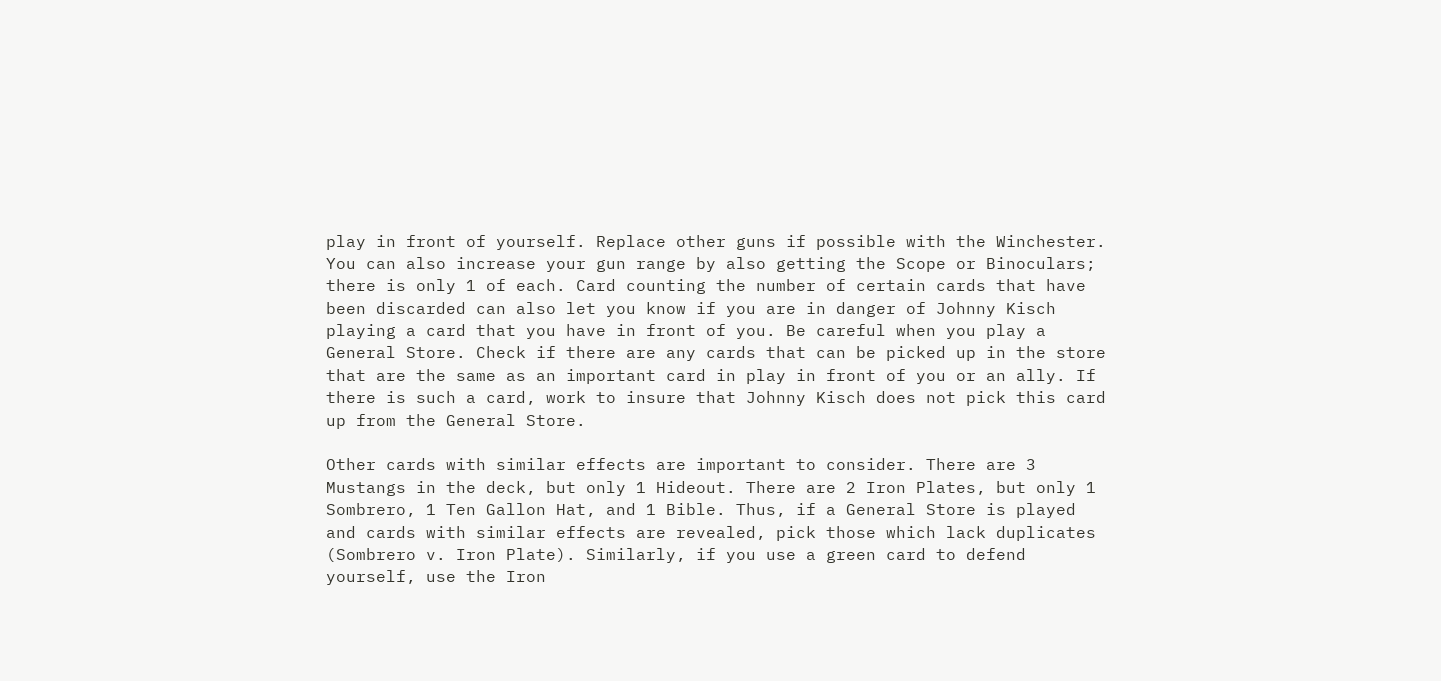play in front of yourself. Replace other guns if possible with the Winchester. You can also increase your gun range by also getting the Scope or Binoculars; there is only 1 of each. Card counting the number of certain cards that have been discarded can also let you know if you are in danger of Johnny Kisch playing a card that you have in front of you. Be careful when you play a General Store. Check if there are any cards that can be picked up in the store that are the same as an important card in play in front of you or an ally. If there is such a card, work to insure that Johnny Kisch does not pick this card up from the General Store.

Other cards with similar effects are important to consider. There are 3 Mustangs in the deck, but only 1 Hideout. There are 2 Iron Plates, but only 1 Sombrero, 1 Ten Gallon Hat, and 1 Bible. Thus, if a General Store is played and cards with similar effects are revealed, pick those which lack duplicates (Sombrero v. Iron Plate). Similarly, if you use a green card to defend yourself, use the Iron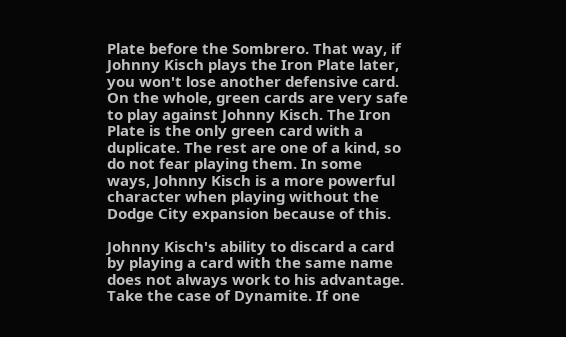Plate before the Sombrero. That way, if Johnny Kisch plays the Iron Plate later, you won't lose another defensive card. On the whole, green cards are very safe to play against Johnny Kisch. The Iron Plate is the only green card with a duplicate. The rest are one of a kind, so do not fear playing them. In some ways, Johnny Kisch is a more powerful character when playing without the Dodge City expansion because of this.

Johnny Kisch's ability to discard a card by playing a card with the same name does not always work to his advantage. Take the case of Dynamite. If one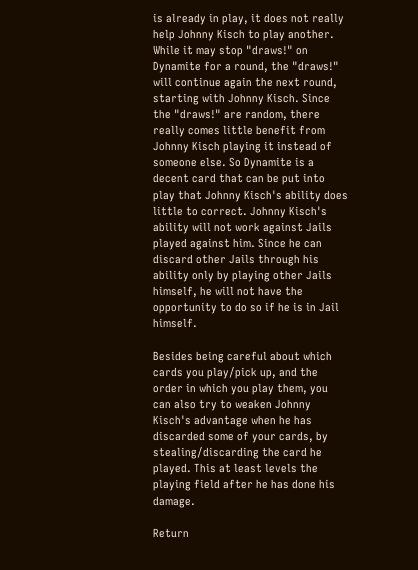is already in play, it does not really help Johnny Kisch to play another. While it may stop "draws!" on Dynamite for a round, the "draws!" will continue again the next round, starting with Johnny Kisch. Since the "draws!" are random, there really comes little benefit from Johnny Kisch playing it instead of someone else. So Dynamite is a decent card that can be put into play that Johnny Kisch's ability does little to correct. Johnny Kisch's ability will not work against Jails played against him. Since he can discard other Jails through his ability only by playing other Jails himself, he will not have the opportunity to do so if he is in Jail himself.

Besides being careful about which cards you play/pick up, and the order in which you play them, you can also try to weaken Johnny Kisch's advantage when he has discarded some of your cards, by stealing/discarding the card he played. This at least levels the playing field after he has done his damage.

Return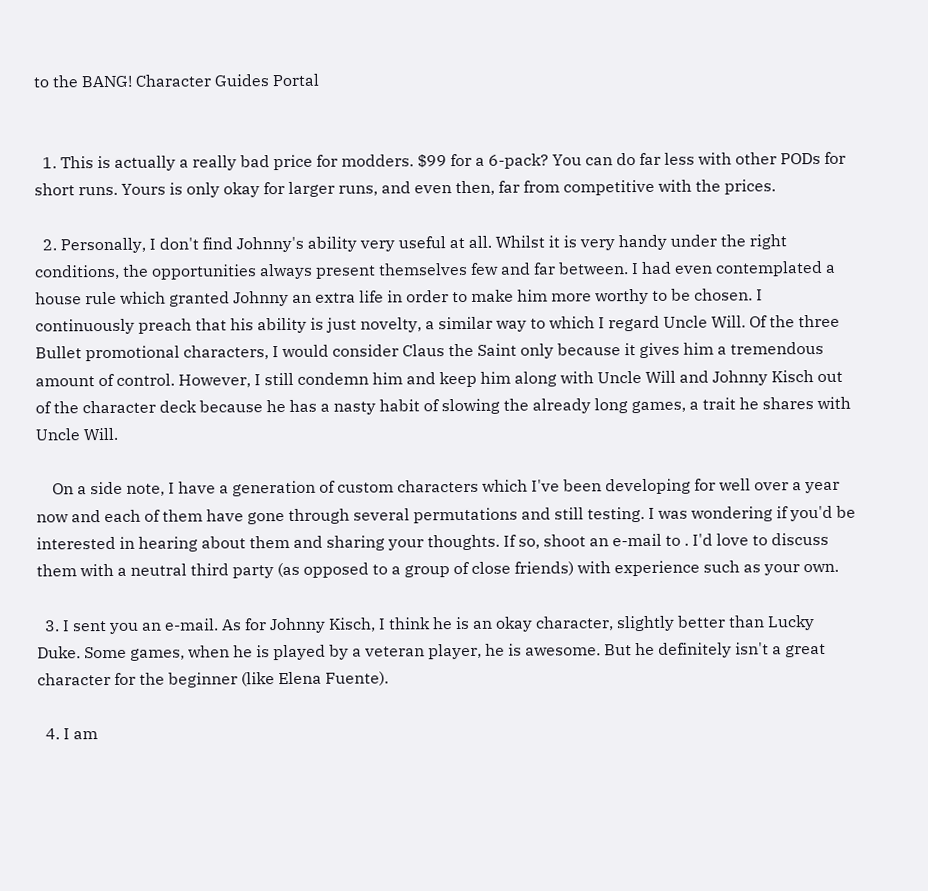to the BANG! Character Guides Portal


  1. This is actually a really bad price for modders. $99 for a 6-pack? You can do far less with other PODs for short runs. Yours is only okay for larger runs, and even then, far from competitive with the prices.

  2. Personally, I don't find Johnny's ability very useful at all. Whilst it is very handy under the right conditions, the opportunities always present themselves few and far between. I had even contemplated a house rule which granted Johnny an extra life in order to make him more worthy to be chosen. I continuously preach that his ability is just novelty, a similar way to which I regard Uncle Will. Of the three Bullet promotional characters, I would consider Claus the Saint only because it gives him a tremendous amount of control. However, I still condemn him and keep him along with Uncle Will and Johnny Kisch out of the character deck because he has a nasty habit of slowing the already long games, a trait he shares with Uncle Will.

    On a side note, I have a generation of custom characters which I've been developing for well over a year now and each of them have gone through several permutations and still testing. I was wondering if you'd be interested in hearing about them and sharing your thoughts. If so, shoot an e-mail to . I'd love to discuss them with a neutral third party (as opposed to a group of close friends) with experience such as your own.

  3. I sent you an e-mail. As for Johnny Kisch, I think he is an okay character, slightly better than Lucky Duke. Some games, when he is played by a veteran player, he is awesome. But he definitely isn't a great character for the beginner (like Elena Fuente).

  4. I am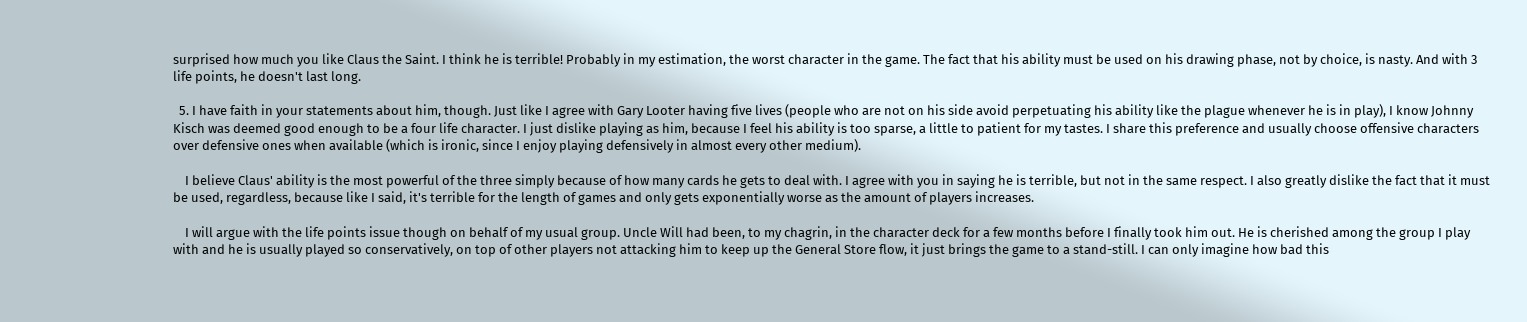surprised how much you like Claus the Saint. I think he is terrible! Probably in my estimation, the worst character in the game. The fact that his ability must be used on his drawing phase, not by choice, is nasty. And with 3 life points, he doesn't last long.

  5. I have faith in your statements about him, though. Just like I agree with Gary Looter having five lives (people who are not on his side avoid perpetuating his ability like the plague whenever he is in play), I know Johnny Kisch was deemed good enough to be a four life character. I just dislike playing as him, because I feel his ability is too sparse, a little to patient for my tastes. I share this preference and usually choose offensive characters over defensive ones when available (which is ironic, since I enjoy playing defensively in almost every other medium).

    I believe Claus' ability is the most powerful of the three simply because of how many cards he gets to deal with. I agree with you in saying he is terrible, but not in the same respect. I also greatly dislike the fact that it must be used, regardless, because like I said, it's terrible for the length of games and only gets exponentially worse as the amount of players increases.

    I will argue with the life points issue though on behalf of my usual group. Uncle Will had been, to my chagrin, in the character deck for a few months before I finally took him out. He is cherished among the group I play with and he is usually played so conservatively, on top of other players not attacking him to keep up the General Store flow, it just brings the game to a stand-still. I can only imagine how bad this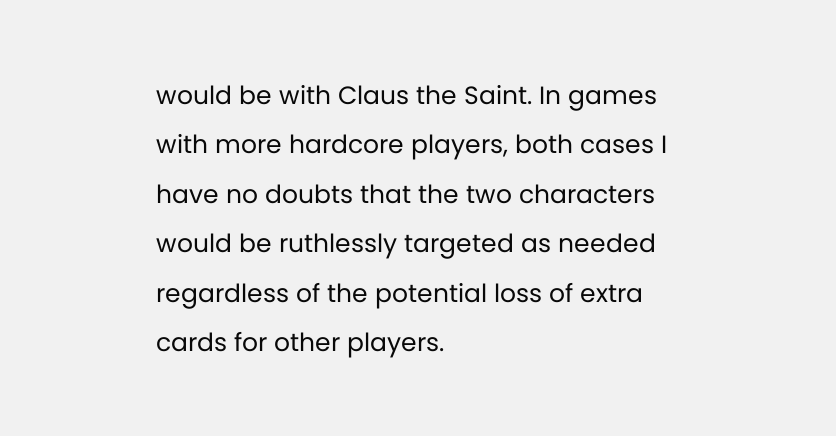would be with Claus the Saint. In games with more hardcore players, both cases I have no doubts that the two characters would be ruthlessly targeted as needed regardless of the potential loss of extra cards for other players.